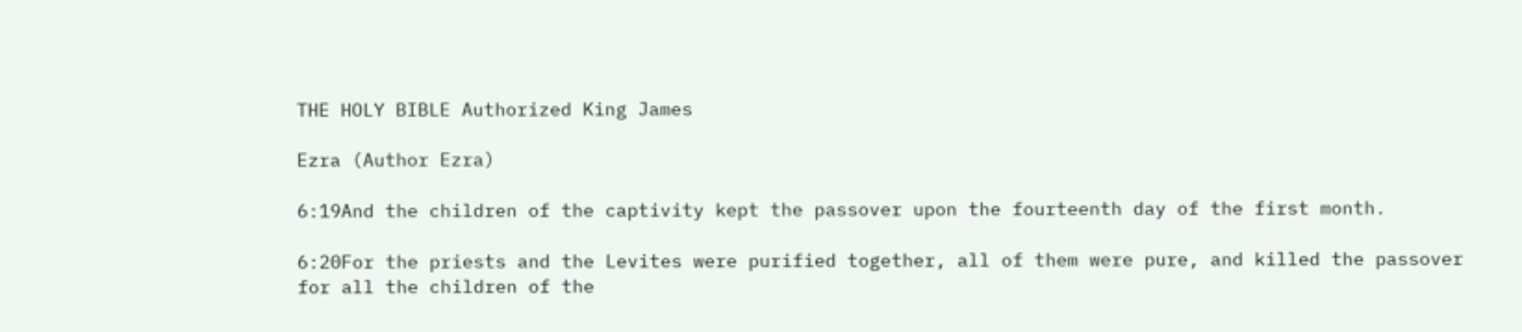THE HOLY BIBLE Authorized King James

Ezra (Author Ezra)

6:19And the children of the captivity kept the passover upon the fourteenth day of the first month.

6:20For the priests and the Levites were purified together, all of them were pure, and killed the passover for all the children of the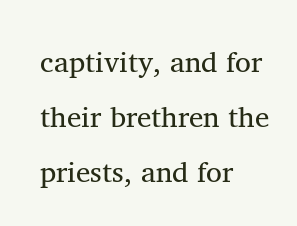captivity, and for their brethren the priests, and for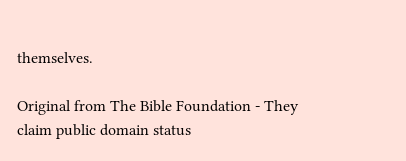themselves.

Original from The Bible Foundation - They claim public domain status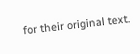for their original text.